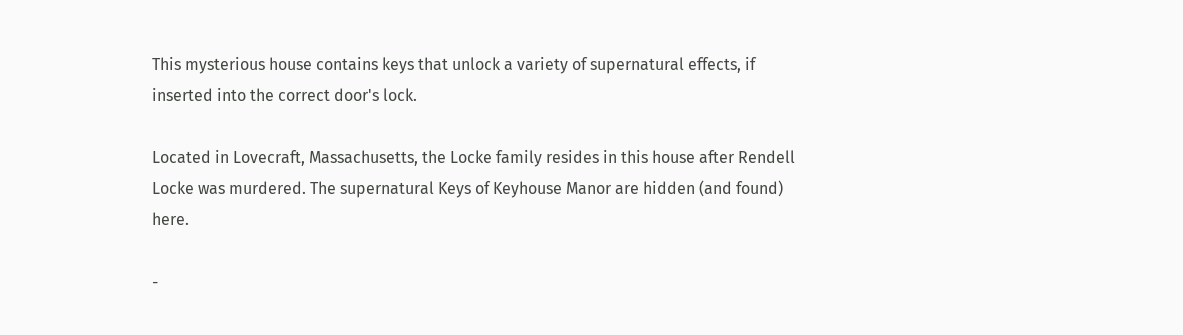This mysterious house contains keys that unlock a variety of supernatural effects, if inserted into the correct door's lock.

Located in Lovecraft, Massachusetts, the Locke family resides in this house after Rendell Locke was murdered. The supernatural Keys of Keyhouse Manor are hidden (and found) here.

-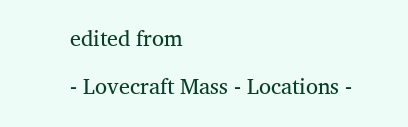edited from

- Lovecraft Mass - Locations -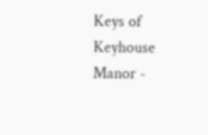Keys of Keyhouse Manor -